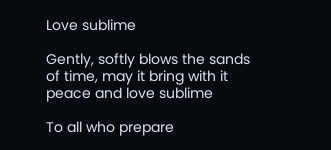Love sublime

Gently, softly blows the sands of time, may it bring with it peace and love sublime

To all who prepare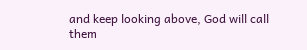and keep looking above, God will call them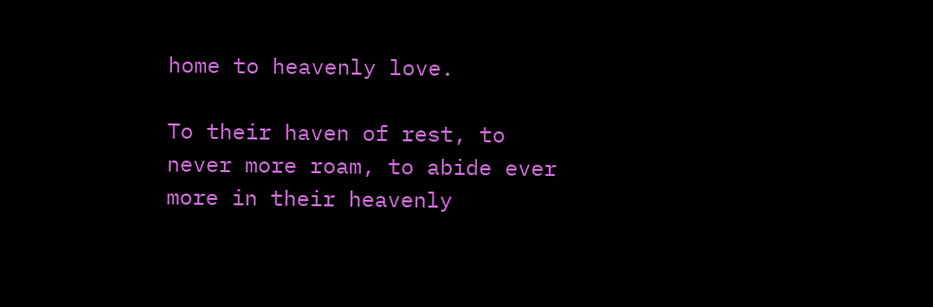home to heavenly love.

To their haven of rest, to never more roam, to abide ever more in their heavenly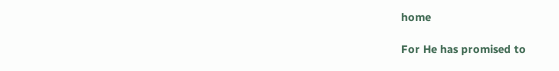home

For He has promised to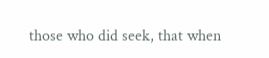those who did seek, that when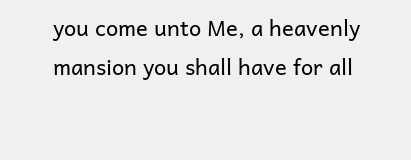you come unto Me, a heavenly mansion you shall have for all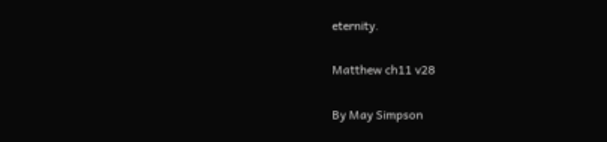eternity.

Matthew ch11 v28

By May Simpson